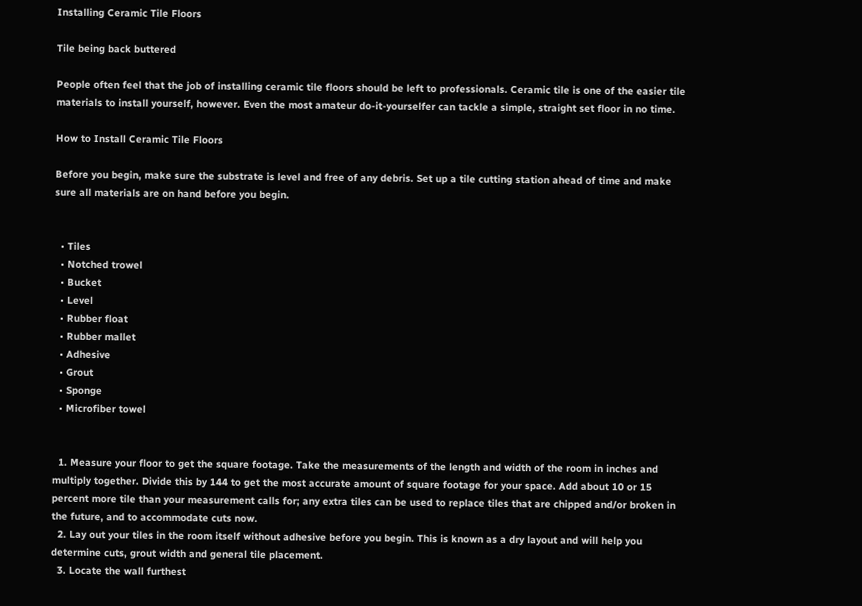Installing Ceramic Tile Floors

Tile being back buttered

People often feel that the job of installing ceramic tile floors should be left to professionals. Ceramic tile is one of the easier tile materials to install yourself, however. Even the most amateur do-it-yourselfer can tackle a simple, straight set floor in no time.

How to Install Ceramic Tile Floors

Before you begin, make sure the substrate is level and free of any debris. Set up a tile cutting station ahead of time and make sure all materials are on hand before you begin.


  • Tiles
  • Notched trowel
  • Bucket
  • Level
  • Rubber float
  • Rubber mallet
  • Adhesive
  • Grout
  • Sponge
  • Microfiber towel


  1. Measure your floor to get the square footage. Take the measurements of the length and width of the room in inches and multiply together. Divide this by 144 to get the most accurate amount of square footage for your space. Add about 10 or 15 percent more tile than your measurement calls for; any extra tiles can be used to replace tiles that are chipped and/or broken in the future, and to accommodate cuts now.
  2. Lay out your tiles in the room itself without adhesive before you begin. This is known as a dry layout and will help you determine cuts, grout width and general tile placement.
  3. Locate the wall furthest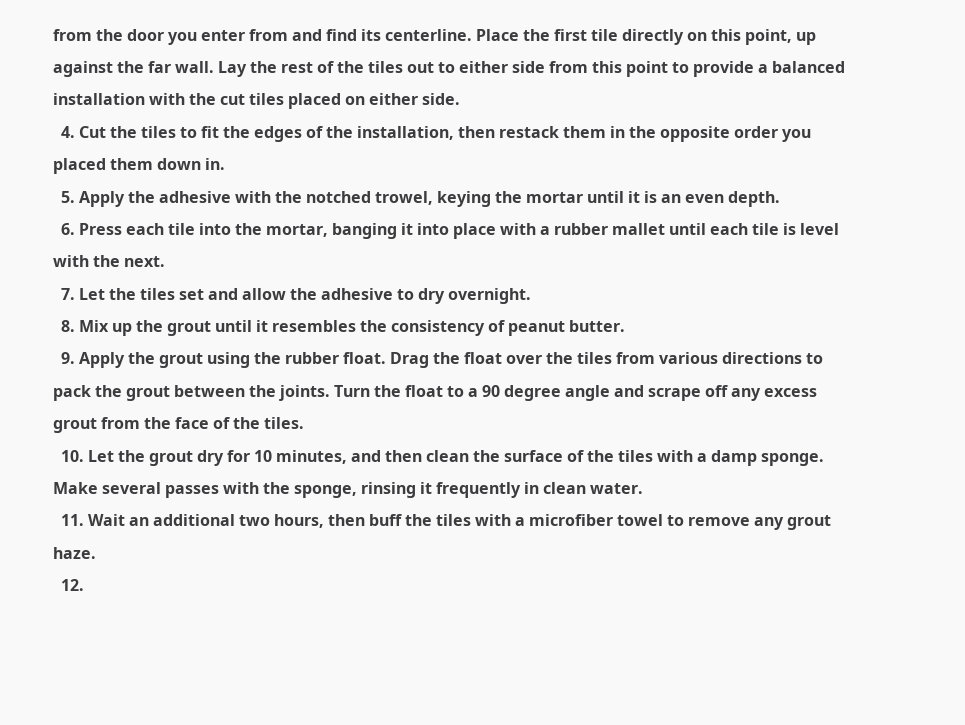from the door you enter from and find its centerline. Place the first tile directly on this point, up against the far wall. Lay the rest of the tiles out to either side from this point to provide a balanced installation with the cut tiles placed on either side.
  4. Cut the tiles to fit the edges of the installation, then restack them in the opposite order you placed them down in.
  5. Apply the adhesive with the notched trowel, keying the mortar until it is an even depth.
  6. Press each tile into the mortar, banging it into place with a rubber mallet until each tile is level with the next.
  7. Let the tiles set and allow the adhesive to dry overnight.
  8. Mix up the grout until it resembles the consistency of peanut butter.
  9. Apply the grout using the rubber float. Drag the float over the tiles from various directions to pack the grout between the joints. Turn the float to a 90 degree angle and scrape off any excess grout from the face of the tiles.
  10. Let the grout dry for 10 minutes, and then clean the surface of the tiles with a damp sponge. Make several passes with the sponge, rinsing it frequently in clean water.
  11. Wait an additional two hours, then buff the tiles with a microfiber towel to remove any grout haze.
  12.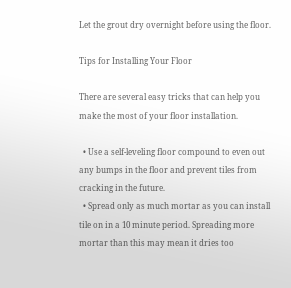Let the grout dry overnight before using the floor.

Tips for Installing Your Floor

There are several easy tricks that can help you make the most of your floor installation.

  • Use a self-leveling floor compound to even out any bumps in the floor and prevent tiles from cracking in the future.
  • Spread only as much mortar as you can install tile on in a 10 minute period. Spreading more mortar than this may mean it dries too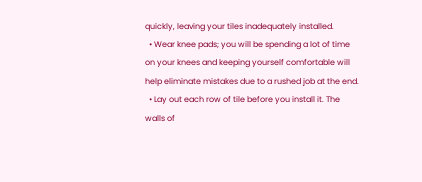quickly, leaving your tiles inadequately installed.
  • Wear knee pads; you will be spending a lot of time on your knees and keeping yourself comfortable will help eliminate mistakes due to a rushed job at the end.
  • Lay out each row of tile before you install it. The walls of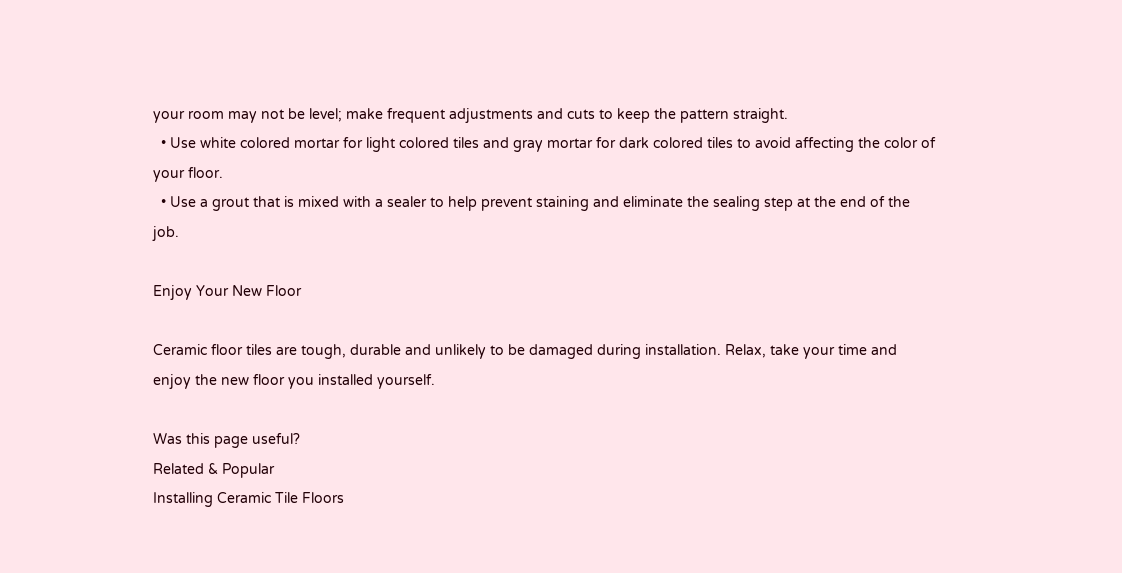your room may not be level; make frequent adjustments and cuts to keep the pattern straight.
  • Use white colored mortar for light colored tiles and gray mortar for dark colored tiles to avoid affecting the color of your floor.
  • Use a grout that is mixed with a sealer to help prevent staining and eliminate the sealing step at the end of the job.

Enjoy Your New Floor

Ceramic floor tiles are tough, durable and unlikely to be damaged during installation. Relax, take your time and enjoy the new floor you installed yourself.

Was this page useful?
Related & Popular
Installing Ceramic Tile Floors